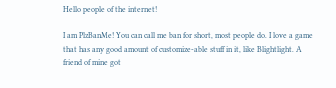Hello people of the internet!

I am PlzBanMe! You can call me ban for short, most people do. I love a game that has any good amount of customize-able stuff in it, like Blightlight. A friend of mine got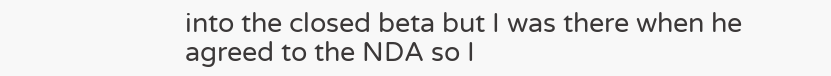into the closed beta but I was there when he agreed to the NDA so I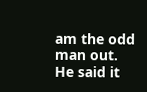am the odd man out. He said it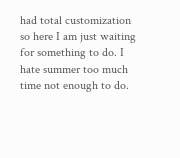had total customization so here I am just waiting for something to do. I hate summer too much time not enough to do.